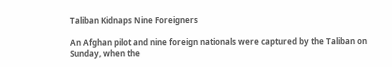Taliban Kidnaps Nine Foreigners

An Afghan pilot and nine foreign nationals were captured by the Taliban on Sunday, when the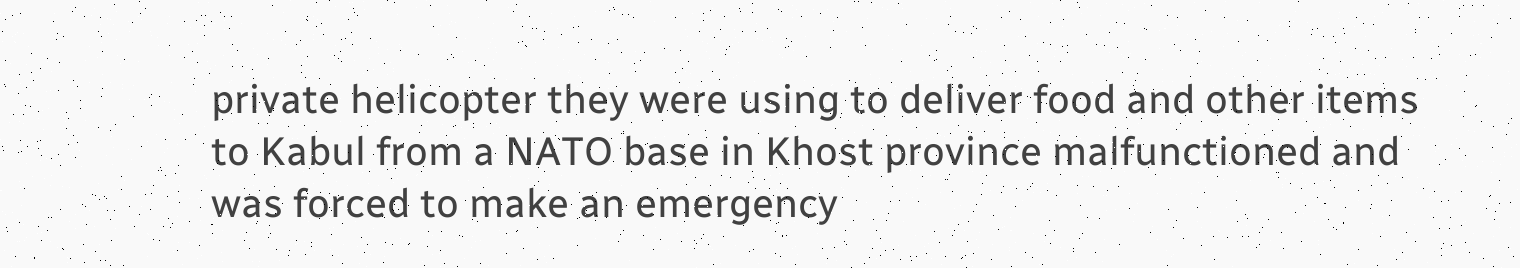private helicopter they were using to deliver food and other items to Kabul from a NATO base in Khost province malfunctioned and was forced to make an emergency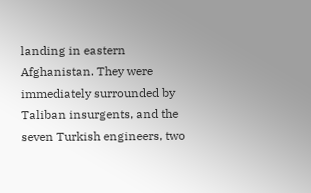landing in eastern Afghanistan. They were immediately surrounded by Taliban insurgents, and the seven Turkish engineers, two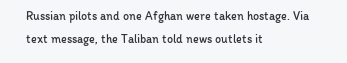Russian pilots and one Afghan were taken hostage. Via text message, the Taliban told news outlets it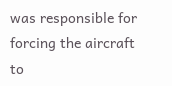was responsible for forcing the aircraft to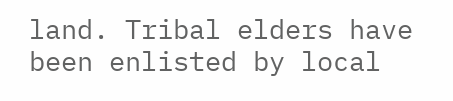land. Tribal elders have been enlisted by local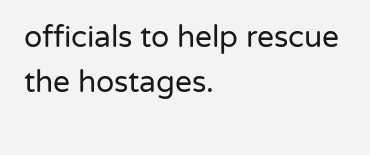officials to help rescue the hostages.